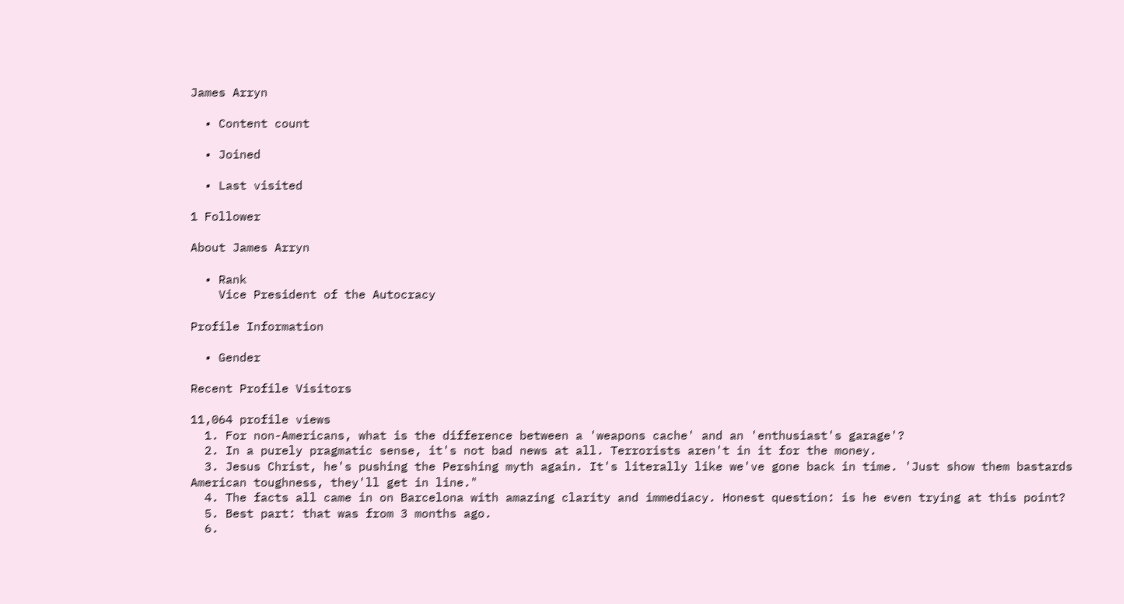James Arryn

  • Content count

  • Joined

  • Last visited

1 Follower

About James Arryn

  • Rank
    Vice President of the Autocracy

Profile Information

  • Gender

Recent Profile Visitors

11,064 profile views
  1. For non-Americans, what is the difference between a 'weapons cache' and an 'enthusiast's garage'?
  2. In a purely pragmatic sense, it's not bad news at all. Terrorists aren't in it for the money.
  3. Jesus Christ, he's pushing the Pershing myth again. It's literally like we've gone back in time. 'Just show them bastards American toughness, they'll get in line."
  4. The facts all came in on Barcelona with amazing clarity and immediacy. Honest question: is he even trying at this point?
  5. Best part: that was from 3 months ago.
  6.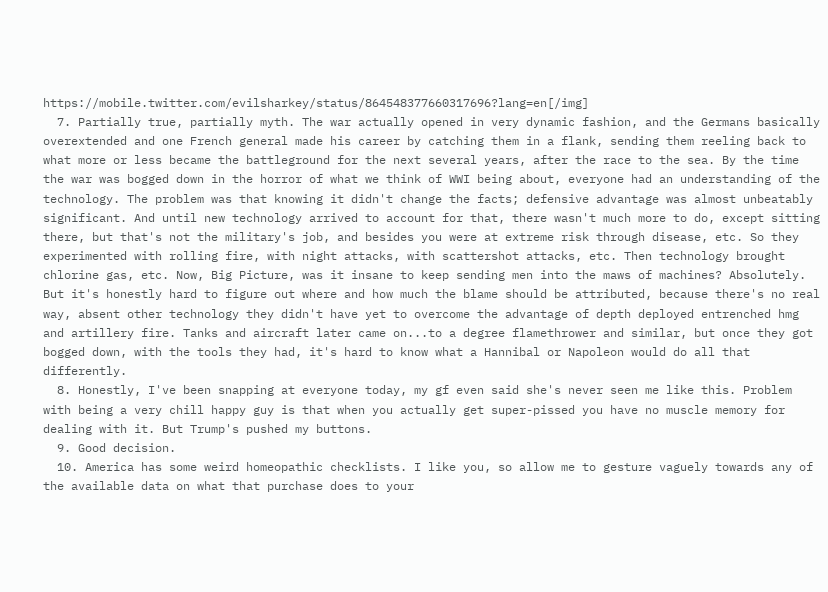https://mobile.twitter.com/evilsharkey/status/864548377660317696?lang=en[/img]
  7. Partially true, partially myth. The war actually opened in very dynamic fashion, and the Germans basically overextended and one French general made his career by catching them in a flank, sending them reeling back to what more or less became the battleground for the next several years, after the race to the sea. By the time the war was bogged down in the horror of what we think of WWI being about, everyone had an understanding of the technology. The problem was that knowing it didn't change the facts; defensive advantage was almost unbeatably significant. And until new technology arrived to account for that, there wasn't much more to do, except sitting there, but that's not the military's job, and besides you were at extreme risk through disease, etc. So they experimented with rolling fire, with night attacks, with scattershot attacks, etc. Then technology brought chlorine gas, etc. Now, Big Picture, was it insane to keep sending men into the maws of machines? Absolutely. But it's honestly hard to figure out where and how much the blame should be attributed, because there's no real way, absent other technology they didn't have yet to overcome the advantage of depth deployed entrenched hmg and artillery fire. Tanks and aircraft later came on...to a degree flamethrower and similar, but once they got bogged down, with the tools they had, it's hard to know what a Hannibal or Napoleon would do all that differently.
  8. Honestly, I've been snapping at everyone today, my gf even said she's never seen me like this. Problem with being a very chill happy guy is that when you actually get super-pissed you have no muscle memory for dealing with it. But Trump's pushed my buttons.
  9. Good decision.
  10. America has some weird homeopathic checklists. I like you, so allow me to gesture vaguely towards any of the available data on what that purchase does to your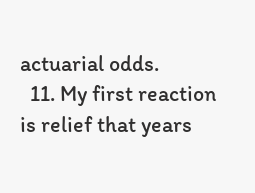actuarial odds.
  11. My first reaction is relief that years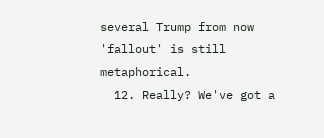several Trump from now 'fallout' is still metaphorical.
  12. Really? We've got a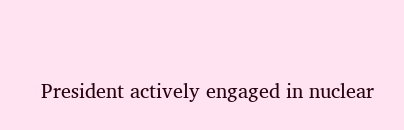President actively engaged in nuclear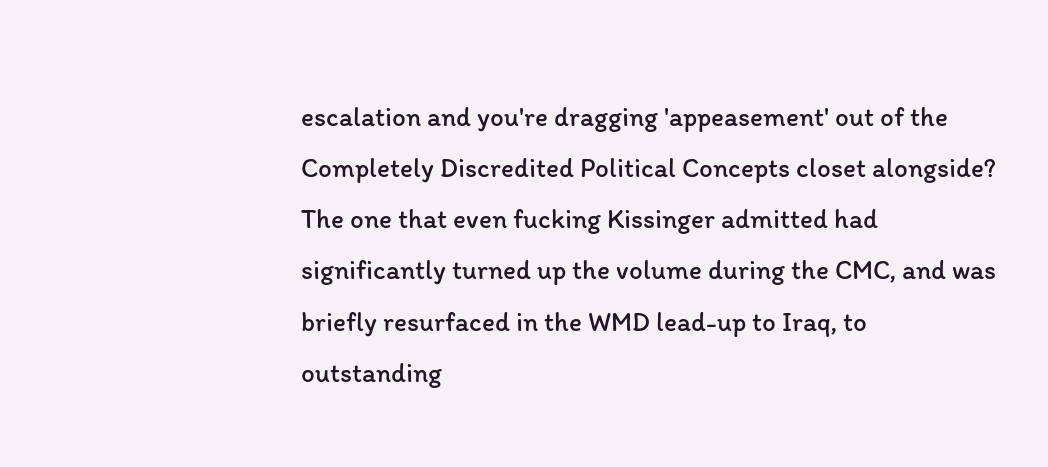escalation and you're dragging 'appeasement' out of the Completely Discredited Political Concepts closet alongside? The one that even fucking Kissinger admitted had significantly turned up the volume during the CMC, and was briefly resurfaced in the WMD lead-up to Iraq, to outstanding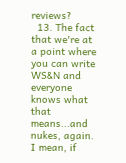reviews?
  13. The fact that we're at a point where you can write WS&N and everyone knows what that means...and nukes, again. I mean, if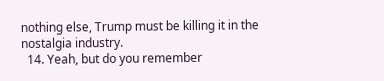nothing else, Trump must be killing it in the nostalgia industry.
  14. Yeah, but do you remember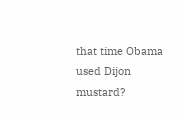that time Obama used Dijon mustard?